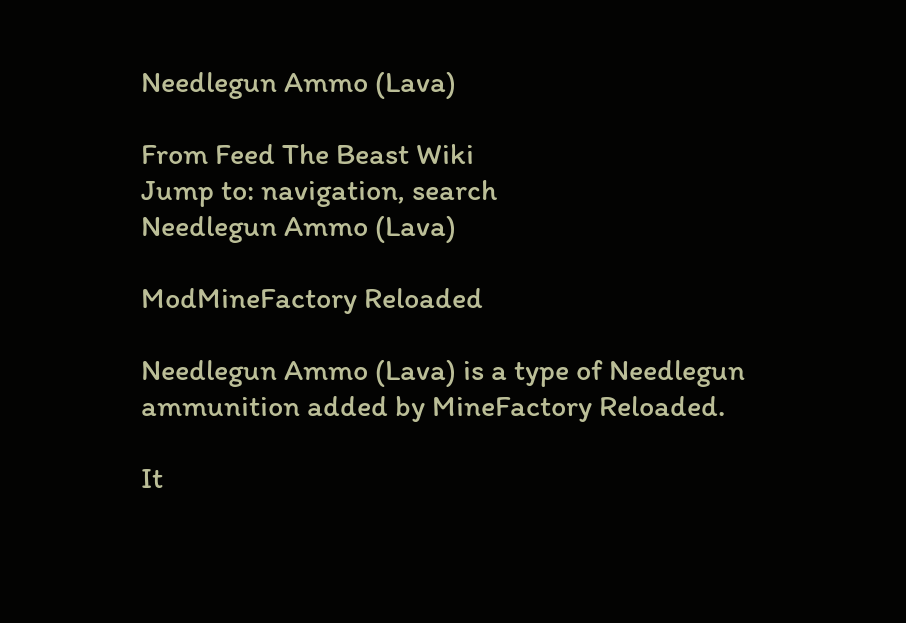Needlegun Ammo (Lava)

From Feed The Beast Wiki
Jump to: navigation, search
Needlegun Ammo (Lava)

ModMineFactory Reloaded

Needlegun Ammo (Lava) is a type of Needlegun ammunition added by MineFactory Reloaded.

It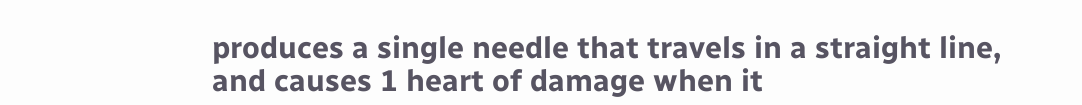produces a single needle that travels in a straight line, and causes 1 heart of damage when it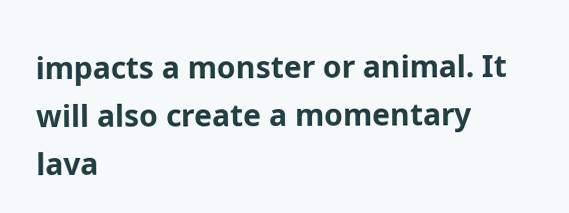impacts a monster or animal. It will also create a momentary lava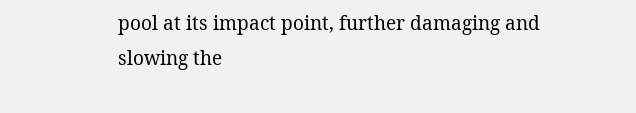pool at its impact point, further damaging and slowing the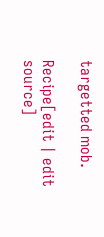targetted mob.

Recipe[edit | edit source]